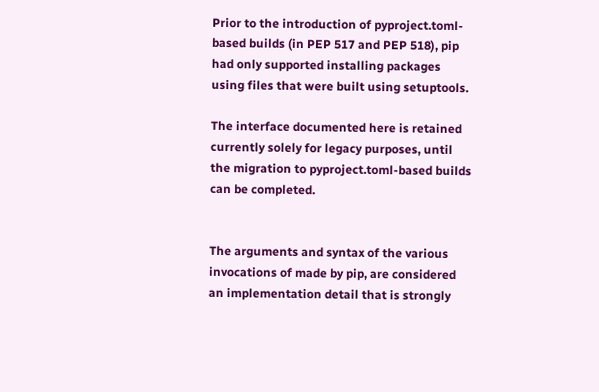Prior to the introduction of pyproject.toml-based builds (in PEP 517 and PEP 518), pip had only supported installing packages using files that were built using setuptools.

The interface documented here is retained currently solely for legacy purposes, until the migration to pyproject.toml-based builds can be completed.


The arguments and syntax of the various invocations of made by pip, are considered an implementation detail that is strongly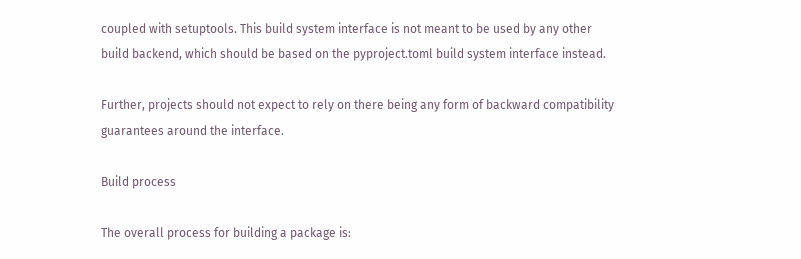coupled with setuptools. This build system interface is not meant to be used by any other build backend, which should be based on the pyproject.toml build system interface instead.

Further, projects should not expect to rely on there being any form of backward compatibility guarantees around the interface.

Build process

The overall process for building a package is: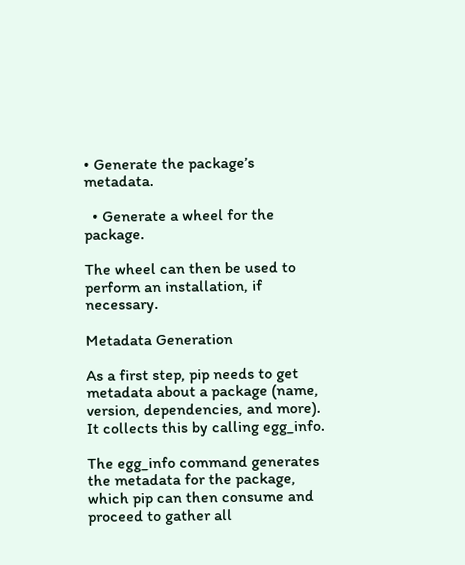• Generate the package’s metadata.

  • Generate a wheel for the package.

The wheel can then be used to perform an installation, if necessary.

Metadata Generation

As a first step, pip needs to get metadata about a package (name, version, dependencies, and more). It collects this by calling egg_info.

The egg_info command generates the metadata for the package, which pip can then consume and proceed to gather all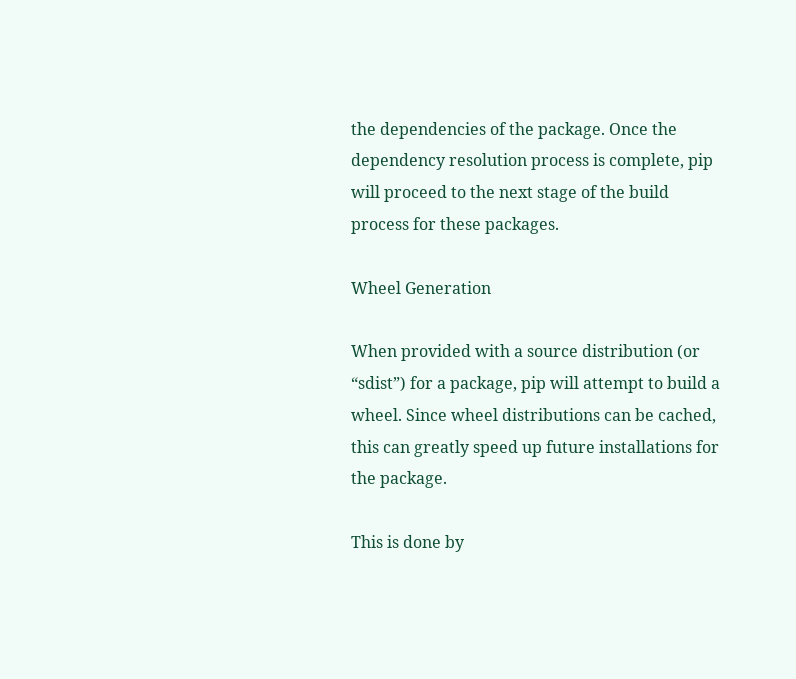the dependencies of the package. Once the dependency resolution process is complete, pip will proceed to the next stage of the build process for these packages.

Wheel Generation

When provided with a source distribution (or “sdist”) for a package, pip will attempt to build a wheel. Since wheel distributions can be cached, this can greatly speed up future installations for the package.

This is done by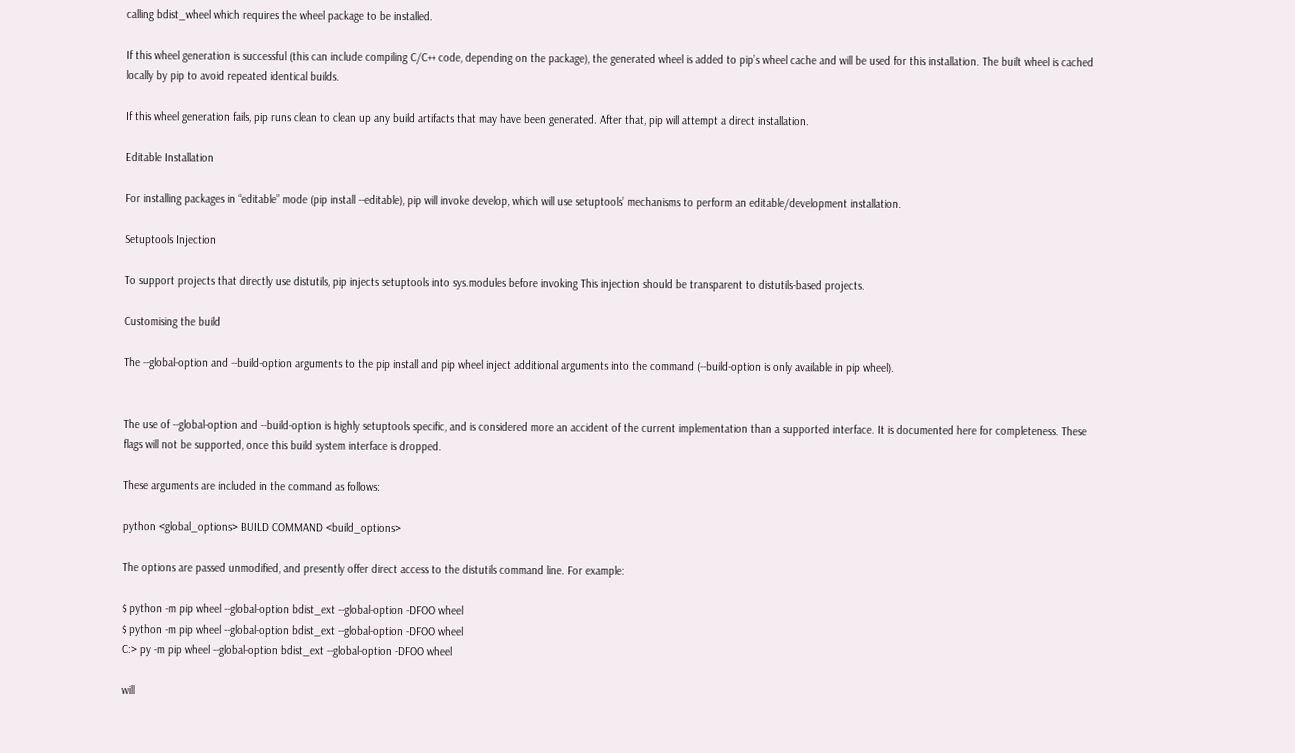calling bdist_wheel which requires the wheel package to be installed.

If this wheel generation is successful (this can include compiling C/C++ code, depending on the package), the generated wheel is added to pip’s wheel cache and will be used for this installation. The built wheel is cached locally by pip to avoid repeated identical builds.

If this wheel generation fails, pip runs clean to clean up any build artifacts that may have been generated. After that, pip will attempt a direct installation.

Editable Installation

For installing packages in “editable” mode (pip install --editable), pip will invoke develop, which will use setuptools’ mechanisms to perform an editable/development installation.

Setuptools Injection

To support projects that directly use distutils, pip injects setuptools into sys.modules before invoking This injection should be transparent to distutils-based projects.

Customising the build

The --global-option and --build-option arguments to the pip install and pip wheel inject additional arguments into the command (--build-option is only available in pip wheel).


The use of --global-option and --build-option is highly setuptools specific, and is considered more an accident of the current implementation than a supported interface. It is documented here for completeness. These flags will not be supported, once this build system interface is dropped.

These arguments are included in the command as follows:

python <global_options> BUILD COMMAND <build_options>

The options are passed unmodified, and presently offer direct access to the distutils command line. For example:

$ python -m pip wheel --global-option bdist_ext --global-option -DFOO wheel
$ python -m pip wheel --global-option bdist_ext --global-option -DFOO wheel
C:> py -m pip wheel --global-option bdist_ext --global-option -DFOO wheel

will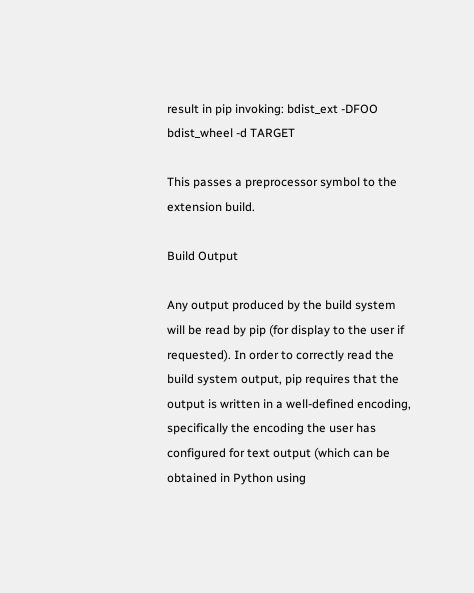result in pip invoking: bdist_ext -DFOO bdist_wheel -d TARGET

This passes a preprocessor symbol to the extension build.

Build Output

Any output produced by the build system will be read by pip (for display to the user if requested). In order to correctly read the build system output, pip requires that the output is written in a well-defined encoding, specifically the encoding the user has configured for text output (which can be obtained in Python using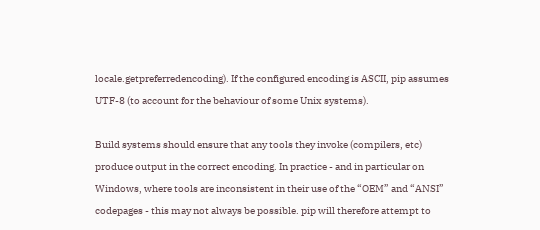locale.getpreferredencoding). If the configured encoding is ASCII, pip assumes UTF-8 (to account for the behaviour of some Unix systems).

Build systems should ensure that any tools they invoke (compilers, etc) produce output in the correct encoding. In practice - and in particular on Windows, where tools are inconsistent in their use of the “OEM” and “ANSI” codepages - this may not always be possible. pip will therefore attempt to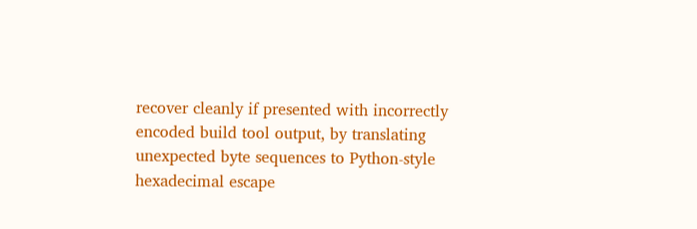recover cleanly if presented with incorrectly encoded build tool output, by translating unexpected byte sequences to Python-style hexadecimal escape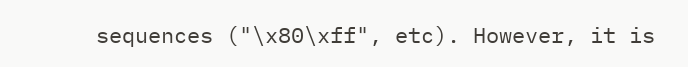sequences ("\x80\xff", etc). However, it is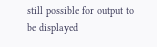still possible for output to be displayed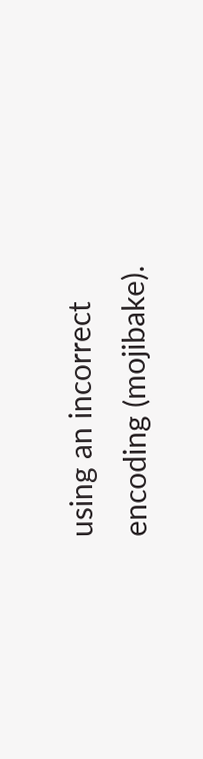using an incorrect encoding (mojibake).